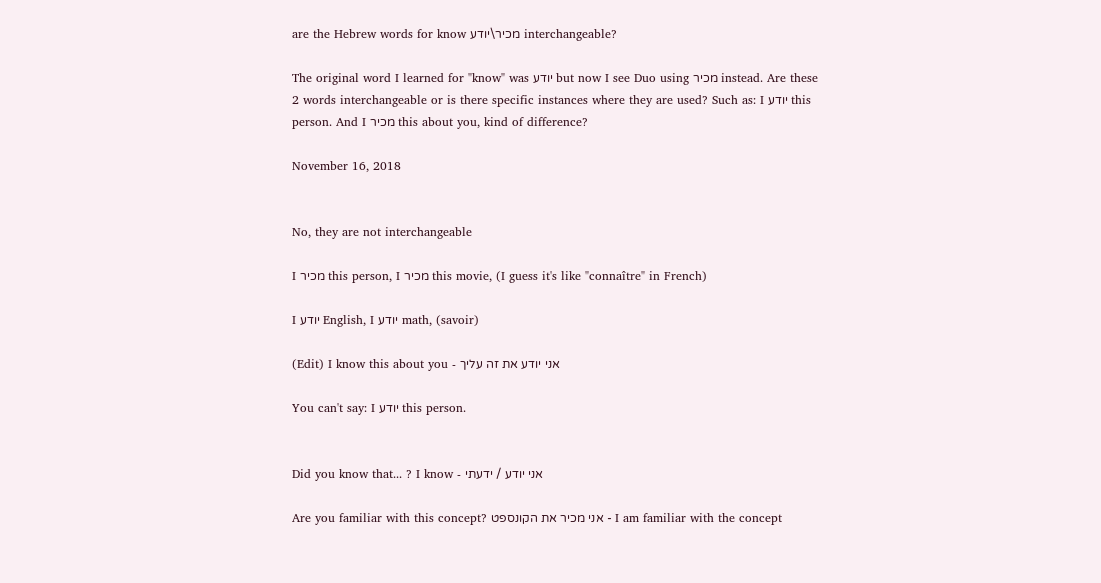are the Hebrew words for know מכיר\יודע interchangeable?

The original word I learned for "know" was יודע but now I see Duo using מכיר instead. Are these 2 words interchangeable or is there specific instances where they are used? Such as: I יודע this person. And I מכיר this about you, kind of difference?

November 16, 2018


No, they are not interchangeable

I מכיר this person, I מכיר this movie, (I guess it's like "connaître" in French)

I יודע English, I יודע math, (savoir)

(Edit) I know this about you - אני יודע את זה עליך

You can't say: I יודע this person.


Did you know that... ? I know - אני יודע / ידעתי

Are you familiar with this concept? אני מכיר את הקונספט - I am familiar with the concept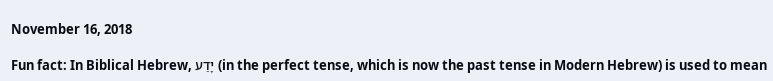November 16, 2018

Fun fact: In Biblical Hebrew, יָדַע (in the perfect tense, which is now the past tense in Modern Hebrew) is used to mean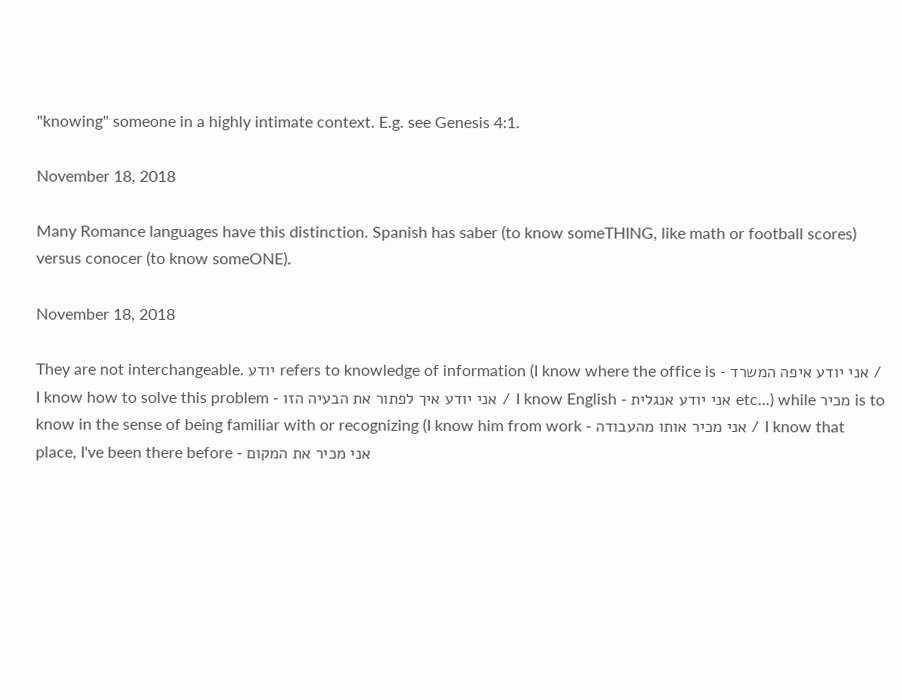"knowing" someone in a highly intimate context. E.g. see Genesis 4:1.

November 18, 2018

Many Romance languages have this distinction. Spanish has saber (to know someTHING, like math or football scores) versus conocer (to know someONE).

November 18, 2018

They are not interchangeable. יודע refers to knowledge of information (I know where the office is - אני יודע איפה המשרד / I know how to solve this problem - אני יודע איך לפתור את הבעיה הזו / I know English - אני יודע אנגלית etc...) while מכיר is to know in the sense of being familiar with or recognizing (I know him from work - אני מכיר אותו מהעבודה / I know that place, I've been there before - אני מכיר את המקום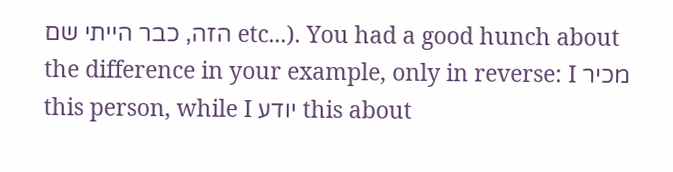הזה, כבר הייתי שם etc...). You had a good hunch about the difference in your example, only in reverse: I מכיר this person, while I יודע this about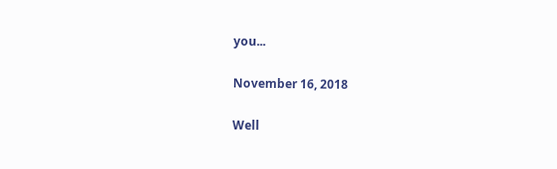you...

November 16, 2018

Well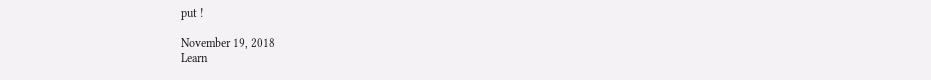put !

November 19, 2018
Learn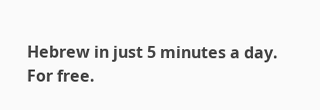Hebrew in just 5 minutes a day. For free.